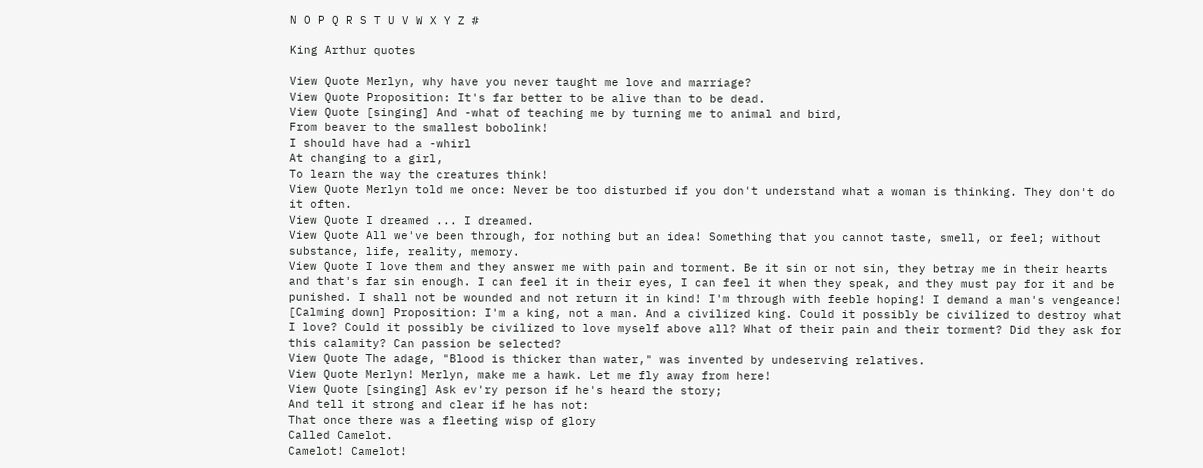N O P Q R S T U V W X Y Z #

King Arthur quotes

View Quote Merlyn, why have you never taught me love and marriage?
View Quote Proposition: It's far better to be alive than to be dead.
View Quote [singing] And -what of teaching me by turning me to animal and bird,
From beaver to the smallest bobolink!
I should have had a -whirl
At changing to a girl,
To learn the way the creatures think!
View Quote Merlyn told me once: Never be too disturbed if you don't understand what a woman is thinking. They don't do it often.
View Quote I dreamed ... I dreamed.
View Quote All we've been through, for nothing but an idea! Something that you cannot taste, smell, or feel; without substance, life, reality, memory.
View Quote I love them and they answer me with pain and torment. Be it sin or not sin, they betray me in their hearts and that's far sin enough. I can feel it in their eyes, I can feel it when they speak, and they must pay for it and be punished. I shall not be wounded and not return it in kind! I'm through with feeble hoping! I demand a man's vengeance! [Calming down] Proposition: I'm a king, not a man. And a civilized king. Could it possibly be civilized to destroy what I love? Could it possibly be civilized to love myself above all? What of their pain and their torment? Did they ask for this calamity? Can passion be selected?
View Quote The adage, "Blood is thicker than water," was invented by undeserving relatives.
View Quote Merlyn! Merlyn, make me a hawk. Let me fly away from here!
View Quote [singing] Ask ev'ry person if he's heard the story;
And tell it strong and clear if he has not:
That once there was a fleeting wisp of glory
Called Camelot.
Camelot! Camelot!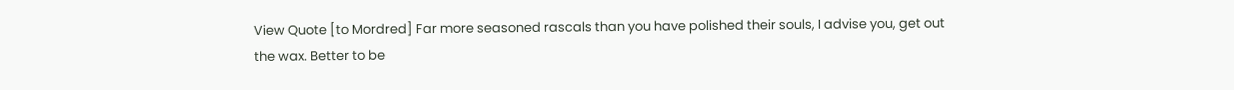View Quote [to Mordred] Far more seasoned rascals than you have polished their souls, I advise you, get out the wax. Better to be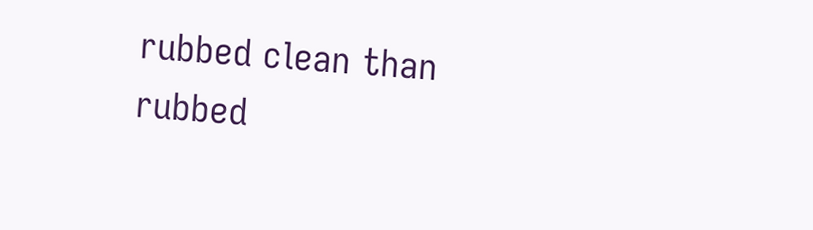rubbed clean than rubbed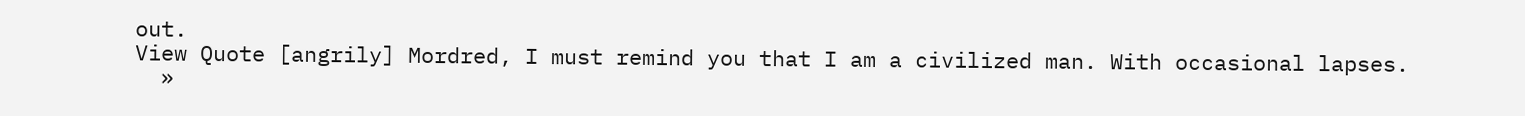out.
View Quote [angrily] Mordred, I must remind you that I am a civilized man. With occasional lapses.
  »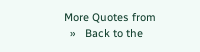More Quotes from
  »   Back to the